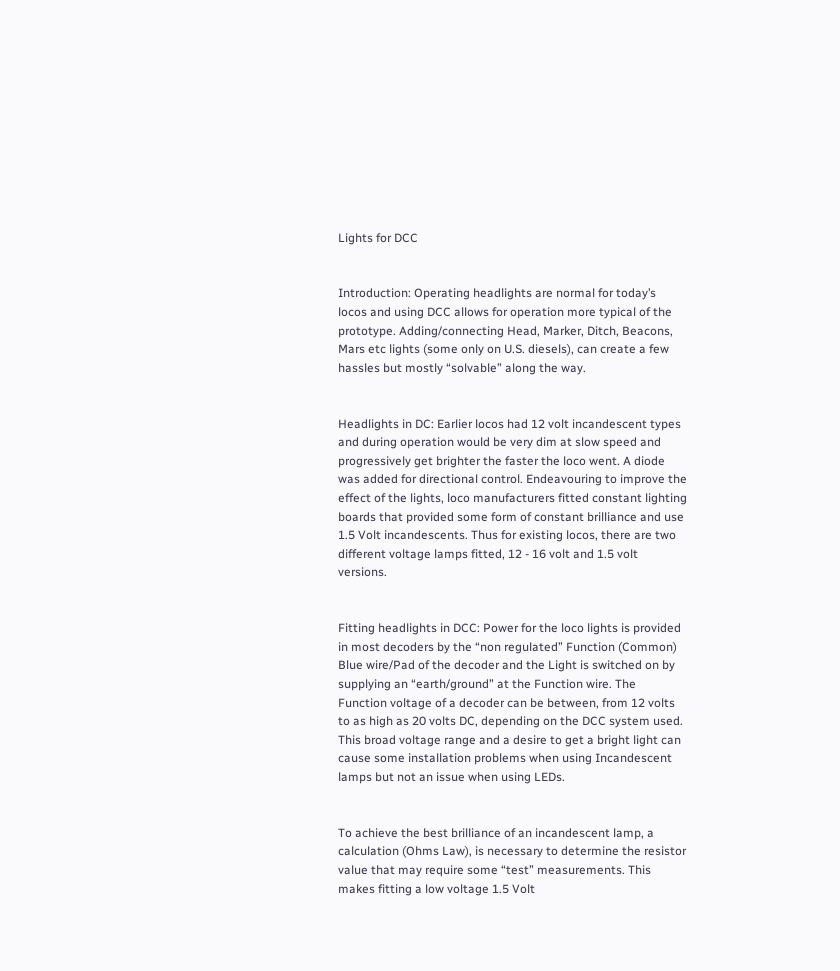Lights for DCC


Introduction: Operating headlights are normal for today’s locos and using DCC allows for operation more typical of the prototype. Adding/connecting Head, Marker, Ditch, Beacons, Mars etc lights (some only on U.S. diesels), can create a few hassles but mostly “solvable” along the way.


Headlights in DC: Earlier locos had 12 volt incandescent types and during operation would be very dim at slow speed and progressively get brighter the faster the loco went. A diode was added for directional control. Endeavouring to improve the effect of the lights, loco manufacturers fitted constant lighting boards that provided some form of constant brilliance and use 1.5 Volt incandescents. Thus for existing locos, there are two different voltage lamps fitted, 12 - 16 volt and 1.5 volt versions.


Fitting headlights in DCC: Power for the loco lights is provided in most decoders by the “non regulated” Function (Common) Blue wire/Pad of the decoder and the Light is switched on by supplying an “earth/ground” at the Function wire. The Function voltage of a decoder can be between, from 12 volts to as high as 20 volts DC, depending on the DCC system used. This broad voltage range and a desire to get a bright light can cause some installation problems when using Incandescent lamps but not an issue when using LEDs.


To achieve the best brilliance of an incandescent lamp, a calculation (Ohms Law), is necessary to determine the resistor value that may require some “test” measurements. This makes fitting a low voltage 1.5 Volt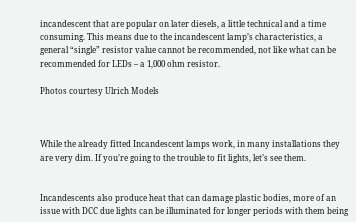incandescent that are popular on later diesels, a little technical and a time consuming. This means due to the incandescent lamp’s characteristics, a general “single” resistor value cannot be recommended, not like what can be recommended for LEDs – a 1,000 ohm resistor.

Photos courtesy Ulrich Models



While the already fitted Incandescent lamps work, in many installations they are very dim. If you’re going to the trouble to fit lights, let’s see them.


Incandescents also produce heat that can damage plastic bodies, more of an issue with DCC due lights can be illuminated for longer periods with them being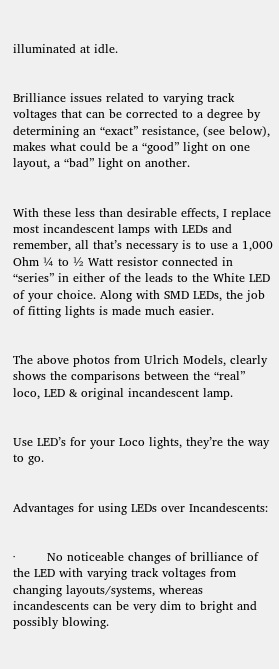illuminated at idle.


Brilliance issues related to varying track voltages that can be corrected to a degree by determining an “exact” resistance, (see below), makes what could be a “good” light on one layout, a “bad” light on another.


With these less than desirable effects, I replace most incandescent lamps with LEDs and remember, all that’s necessary is to use a 1,000 Ohm ¼ to ½ Watt resistor connected in “series” in either of the leads to the White LED of your choice. Along with SMD LEDs, the job of fitting lights is made much easier.


The above photos from Ulrich Models, clearly shows the comparisons between the “real” loco, LED & original incandescent lamp.


Use LED’s for your Loco lights, they’re the way to go.


Advantages for using LEDs over Incandescents:


·        No noticeable changes of brilliance of the LED with varying track voltages from changing layouts/systems, whereas incandescents can be very dim to bright and possibly blowing.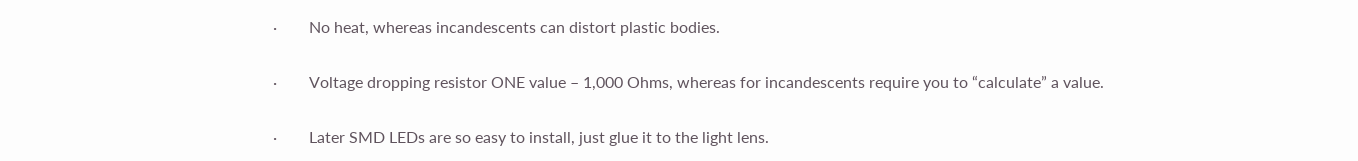·        No heat, whereas incandescents can distort plastic bodies.

·        Voltage dropping resistor ONE value – 1,000 Ohms, whereas for incandescents require you to “calculate” a value.

·        Later SMD LEDs are so easy to install, just glue it to the light lens.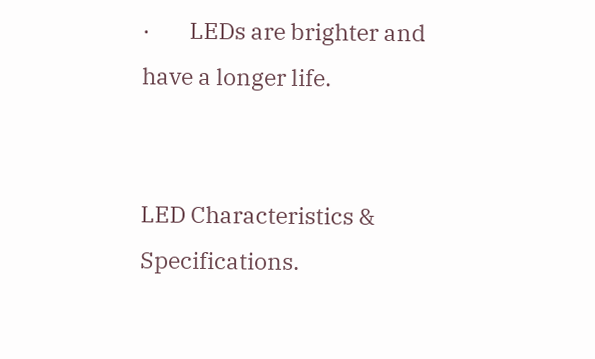·        LEDs are brighter and have a longer life.


LED Characteristics & Specifications.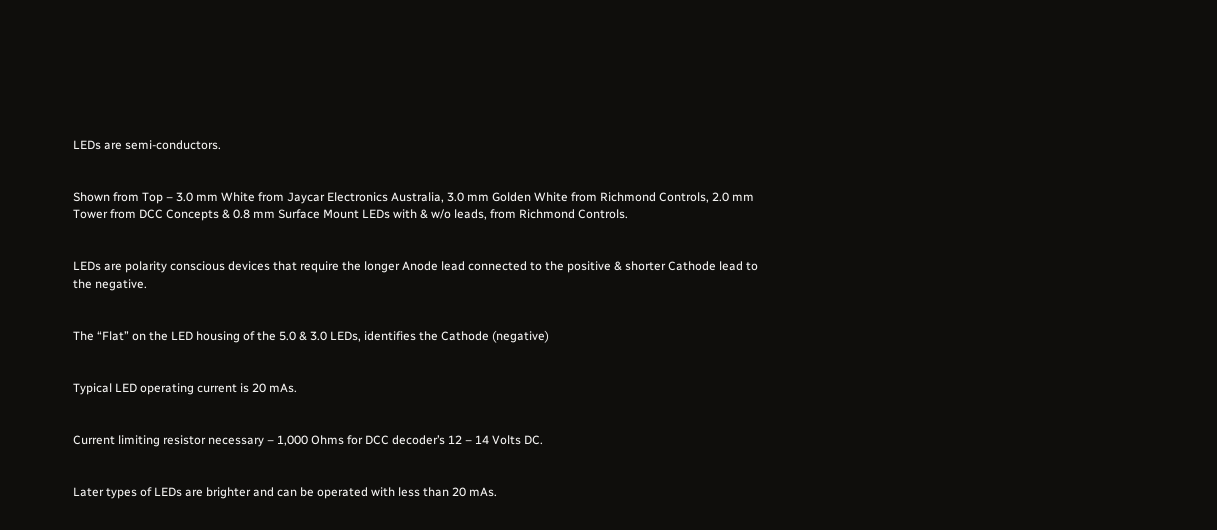LEDs are semi-conductors.


Shown from Top – 3.0 mm White from Jaycar Electronics Australia, 3.0 mm Golden White from Richmond Controls, 2.0 mm Tower from DCC Concepts & 0.8 mm Surface Mount LEDs with & w/o leads, from Richmond Controls.


LEDs are polarity conscious devices that require the longer Anode lead connected to the positive & shorter Cathode lead to the negative.


The “Flat” on the LED housing of the 5.0 & 3.0 LEDs, identifies the Cathode (negative)


Typical LED operating current is 20 mAs.


Current limiting resistor necessary – 1,000 Ohms for DCC decoder’s 12 – 14 Volts DC.


Later types of LEDs are brighter and can be operated with less than 20 mAs.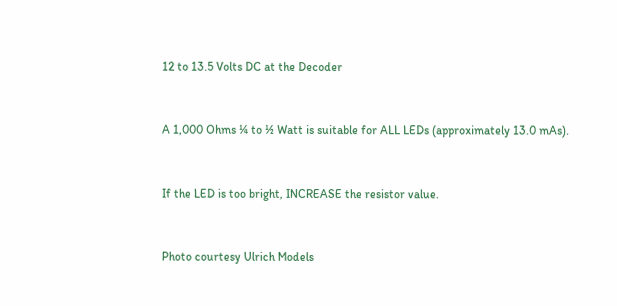12 to 13.5 Volts DC at the Decoder


A 1,000 Ohms ¼ to ½ Watt is suitable for ALL LEDs (approximately 13.0 mAs).


If the LED is too bright, INCREASE the resistor value.


Photo courtesy Ulrich Models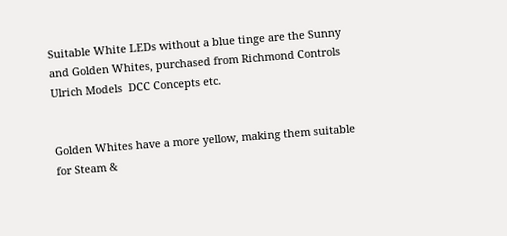Suitable White LEDs without a blue tinge are the Sunny and Golden Whites, purchased from Richmond Controls  Ulrich Models  DCC Concepts etc.


Golden Whites have a more yellow, making them suitable for Steam &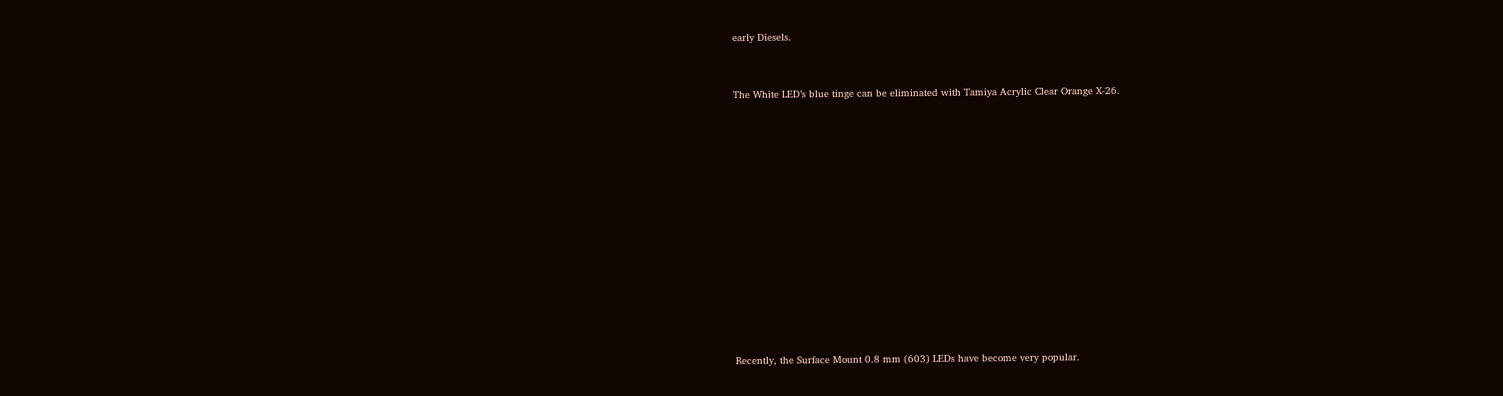early Diesels.


The White LED’s blue tinge can be eliminated with Tamiya Acrylic Clear Orange X-26.













Recently, the Surface Mount 0.8 mm (603) LEDs have become very popular.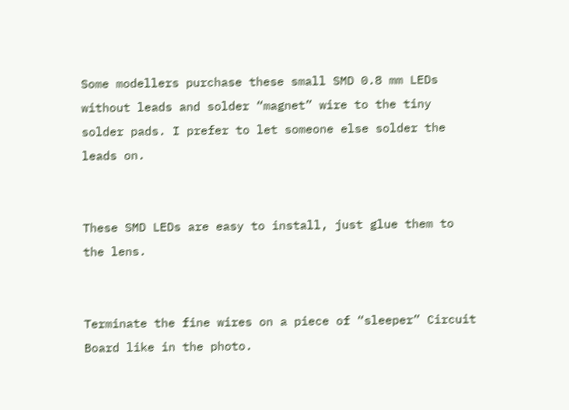Some modellers purchase these small SMD 0.8 mm LEDs without leads and solder “magnet” wire to the tiny solder pads. I prefer to let someone else solder the leads on.


These SMD LEDs are easy to install, just glue them to the lens.


Terminate the fine wires on a piece of “sleeper” Circuit Board like in the photo.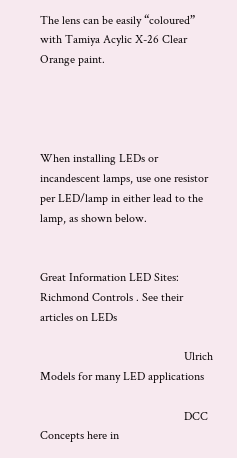The lens can be easily “coloured” with Tamiya Acylic X-26 Clear Orange paint.




When installing LEDs or incandescent lamps, use one resistor per LED/lamp in either lead to the lamp, as shown below.


Great Information LED Sites:        Richmond Controls . See their articles on LEDs

                                                Ulrich Models for many LED applications

                                                DCC Concepts here in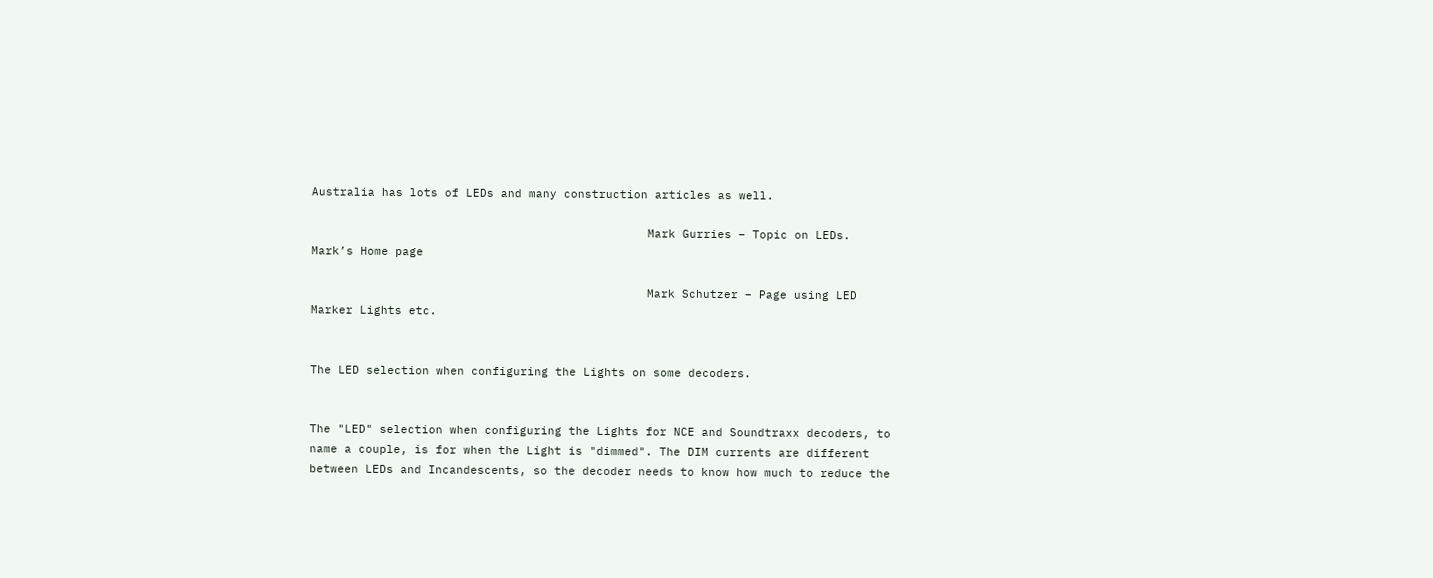Australia has lots of LEDs and many construction articles as well.

                                                Mark Gurries – Topic on LEDs. Mark’s Home page

                                                Mark Schutzer – Page using LED Marker Lights etc.


The LED selection when configuring the Lights on some decoders.


The "LED" selection when configuring the Lights for NCE and Soundtraxx decoders, to name a couple, is for when the Light is "dimmed". The DIM currents are different between LEDs and Incandescents, so the decoder needs to know how much to reduce the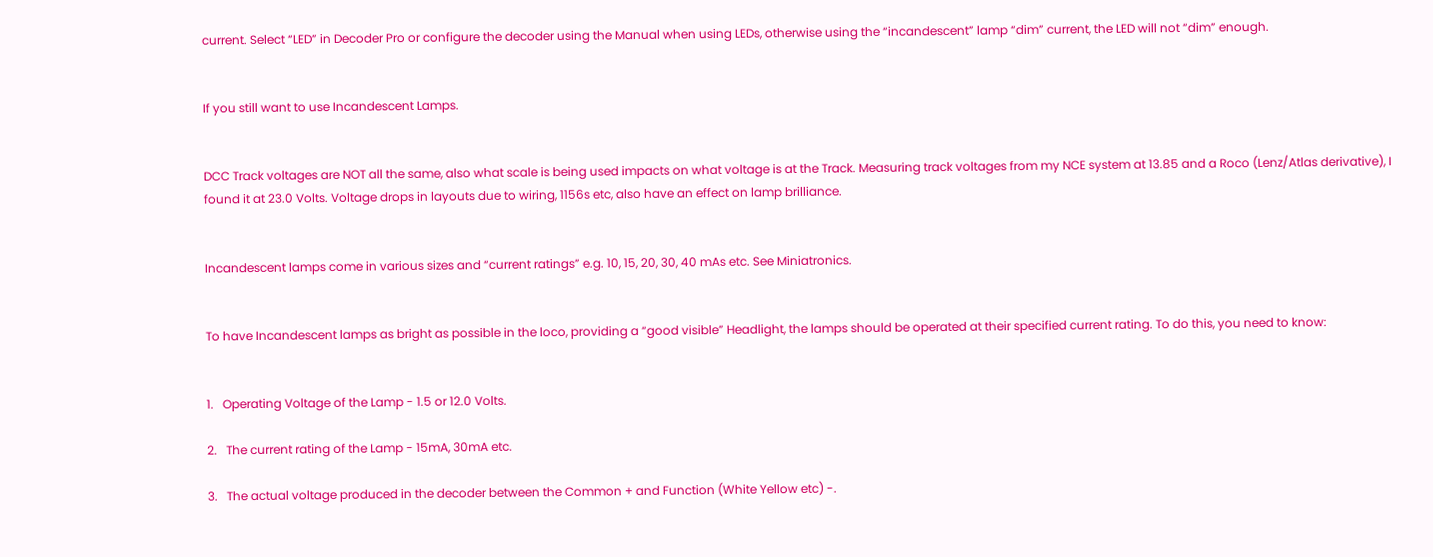current. Select “LED” in Decoder Pro or configure the decoder using the Manual when using LEDs, otherwise using the “incandescent” lamp “dim” current, the LED will not “dim” enough.


If you still want to use Incandescent Lamps.


DCC Track voltages are NOT all the same, also what scale is being used impacts on what voltage is at the Track. Measuring track voltages from my NCE system at 13.85 and a Roco (Lenz/Atlas derivative), I found it at 23.0 Volts. Voltage drops in layouts due to wiring, 1156s etc, also have an effect on lamp brilliance.


Incandescent lamps come in various sizes and “current ratings” e.g. 10, 15, 20, 30, 40 mAs etc. See Miniatronics.


To have Incandescent lamps as bright as possible in the loco, providing a “good visible” Headlight, the lamps should be operated at their specified current rating. To do this, you need to know:


1.   Operating Voltage of the Lamp - 1.5 or 12.0 Volts.

2.   The current rating of the Lamp - 15mA, 30mA etc.

3.   The actual voltage produced in the decoder between the Common + and Function (White Yellow etc) -.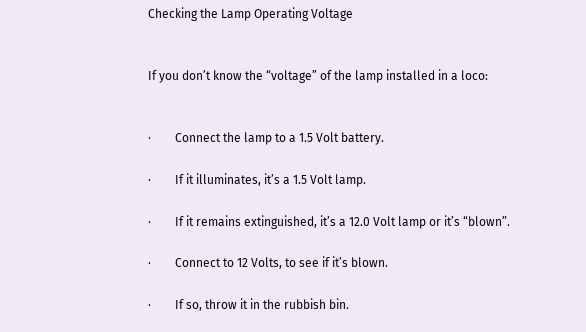Checking the Lamp Operating Voltage


If you don’t know the “voltage” of the lamp installed in a loco:


·        Connect the lamp to a 1.5 Volt battery.

·        If it illuminates, it’s a 1.5 Volt lamp.

·        If it remains extinguished, it’s a 12.0 Volt lamp or it’s “blown”.

·        Connect to 12 Volts, to see if it’s blown.

·        If so, throw it in the rubbish bin.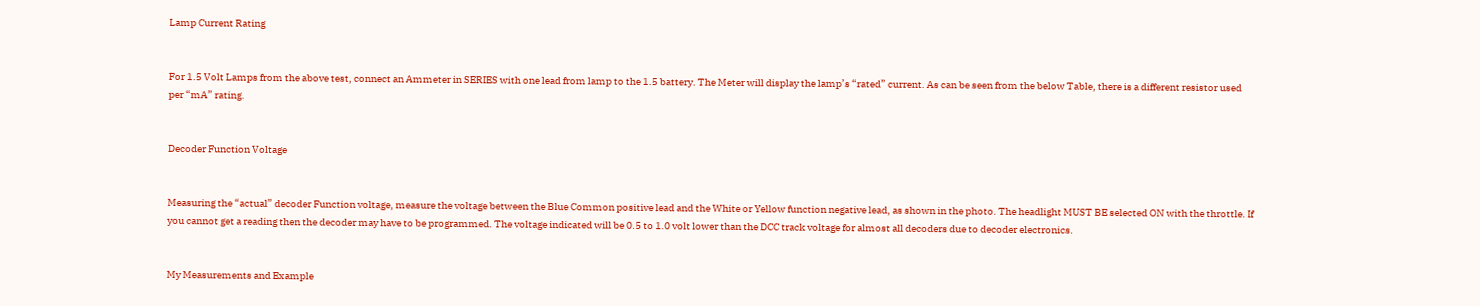Lamp Current Rating


For 1.5 Volt Lamps from the above test, connect an Ammeter in SERIES with one lead from lamp to the 1.5 battery. The Meter will display the lamp’s “rated” current. As can be seen from the below Table, there is a different resistor used per “mA” rating.


Decoder Function Voltage


Measuring the “actual” decoder Function voltage, measure the voltage between the Blue Common positive lead and the White or Yellow function negative lead, as shown in the photo. The headlight MUST BE selected ON with the throttle. If you cannot get a reading then the decoder may have to be programmed. The voltage indicated will be 0.5 to 1.0 volt lower than the DCC track voltage for almost all decoders due to decoder electronics.


My Measurements and Example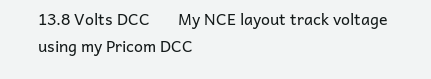13.8 Volts DCC       My NCE layout track voltage using my Pricom DCC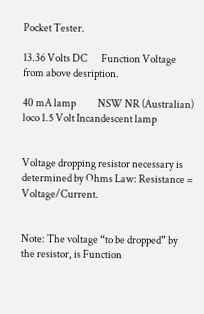Pocket Tester.

13.36 Volts DC       Function Voltage from above desription.

40 mA lamp           NSW NR (Australian) loco 1.5 Volt Incandescent lamp


Voltage dropping resistor necessary is determined by Ohms Law: Resistance = Voltage/Current.


Note: The voltage “to be dropped” by the resistor, is Function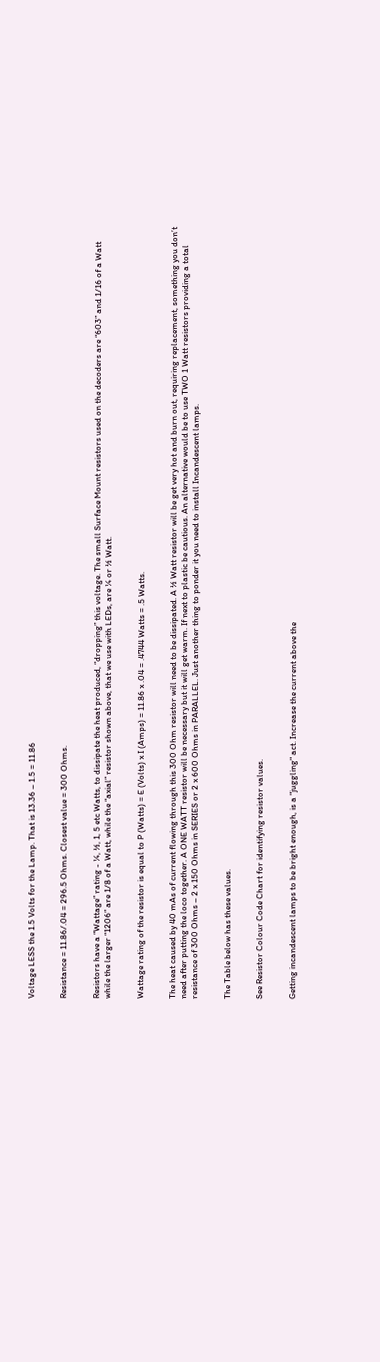Voltage LESS the 1.5 Volts for the Lamp. That is 13.36 – 1.5 = 11.86


Resistance = 11.86/.04 = 296.5 Ohms. Closest value = 300 Ohms.


Resistors have a “Wattage” rating - ¼, ½, 1, 5 etc Watts, to dissipate the heat produced, “dropping” this voltage. The small Surface Mount resistors used on the decoders are “603” and 1/16 of a Watt while the larger “1206” are 1/8 of a Watt, while the “axial” resistor shown above, that we use with LEDs, are ¼ or ½ Watt.


Wattage rating of the resistor is equal to P (Watts) = E (Volts) x I (Amps) = 11.86 x .04 = .4744 Watts = .5 Watts.


The heat caused by 40 mAs of current flowing through this 300 Ohm resistor will need to be dissipated. A ½ Watt resistor will be get very hot and burn out, requiring replacement, something you don’t need after putting the loco together. A ONE WATT resistor will be necessary but it will get warm. If next to plastic be cautious. An alternative would be to use TWO 1 Watt resistors providing a total resistance of 300 Ohms – 2 x 150 Ohms in SERIES or 2 x 600 Ohms in PARALLEL. Just another thing to ponder it you need to install Incandescent lamps.


The Table below has these values.


See Resistor Colour Code Chart for identifying resistor values.


Getting incandescent lamps to be bright enough, is a "juggling" act. Increase the current above the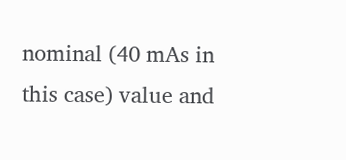nominal (40 mAs in this case) value and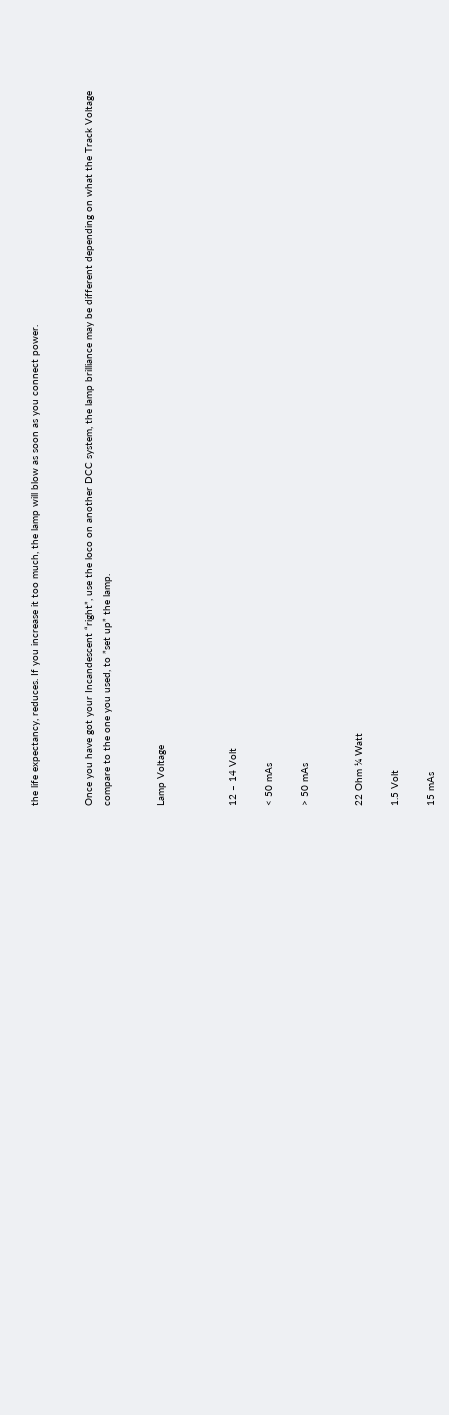the life expectancy, reduces. If you increase it too much, the lamp will blow as soon as you connect power.


Once you have got your Incandescent “right”, use the loco on another DCC system, the lamp brilliance may be different depending on what the Track Voltage compare to the one you used, to ”set up” the lamp.


Lamp Voltage



12 – 14 Volt

< 50 mAs

> 50 mAs


22 Ohm ¼ Watt

1.5 Volt

15 mAs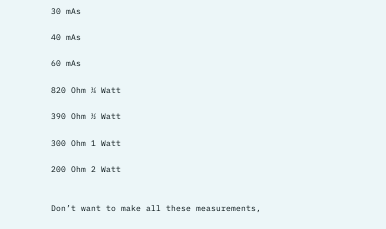30 mAs

40 mAs

60 mAs

820 Ohm ¼ Watt

390 Ohm ½ Watt

300 Ohm 1 Watt

200 Ohm 2 Watt


Don’t want to make all these measurements,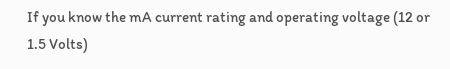If you know the mA current rating and operating voltage (12 or 1.5 Volts)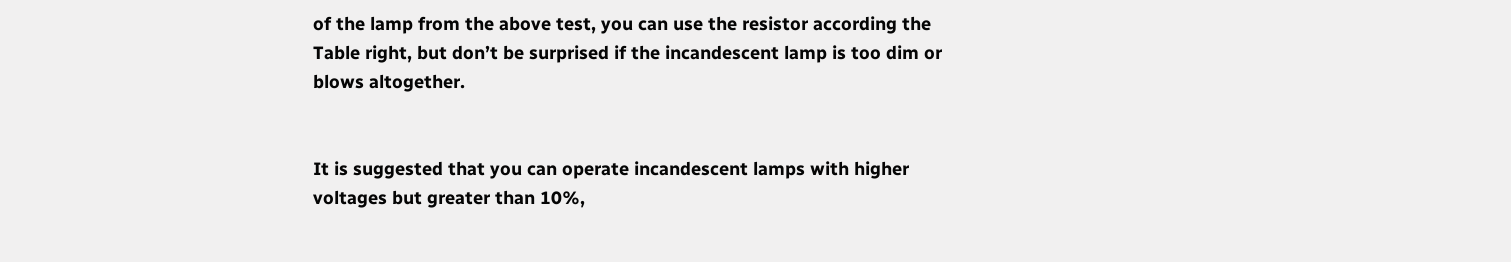of the lamp from the above test, you can use the resistor according the Table right, but don’t be surprised if the incandescent lamp is too dim or blows altogether.


It is suggested that you can operate incandescent lamps with higher voltages but greater than 10%,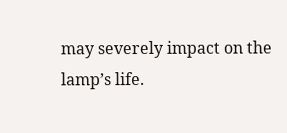may severely impact on the lamp’s life.